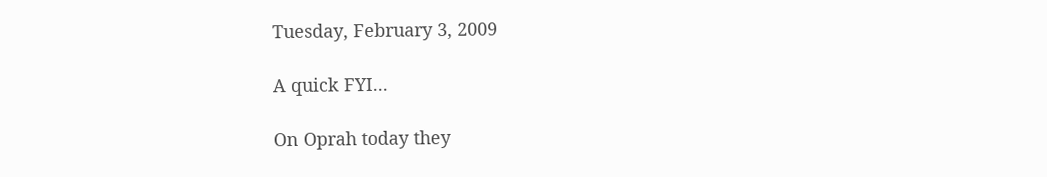Tuesday, February 3, 2009

A quick FYI...

On Oprah today they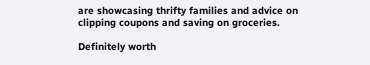are showcasing thrifty families and advice on clipping coupons and saving on groceries.

Definitely worth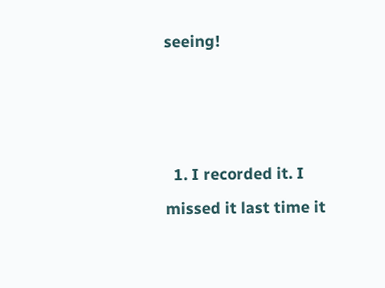seeing!



  1. I recorded it. I missed it last time it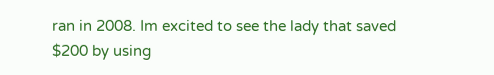ran in 2008. Im excited to see the lady that saved $200 by using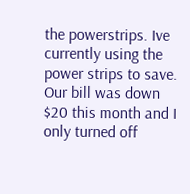the powerstrips. Ive currently using the power strips to save. Our bill was down $20 this month and I only turned off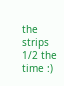the strips 1/2 the time :)